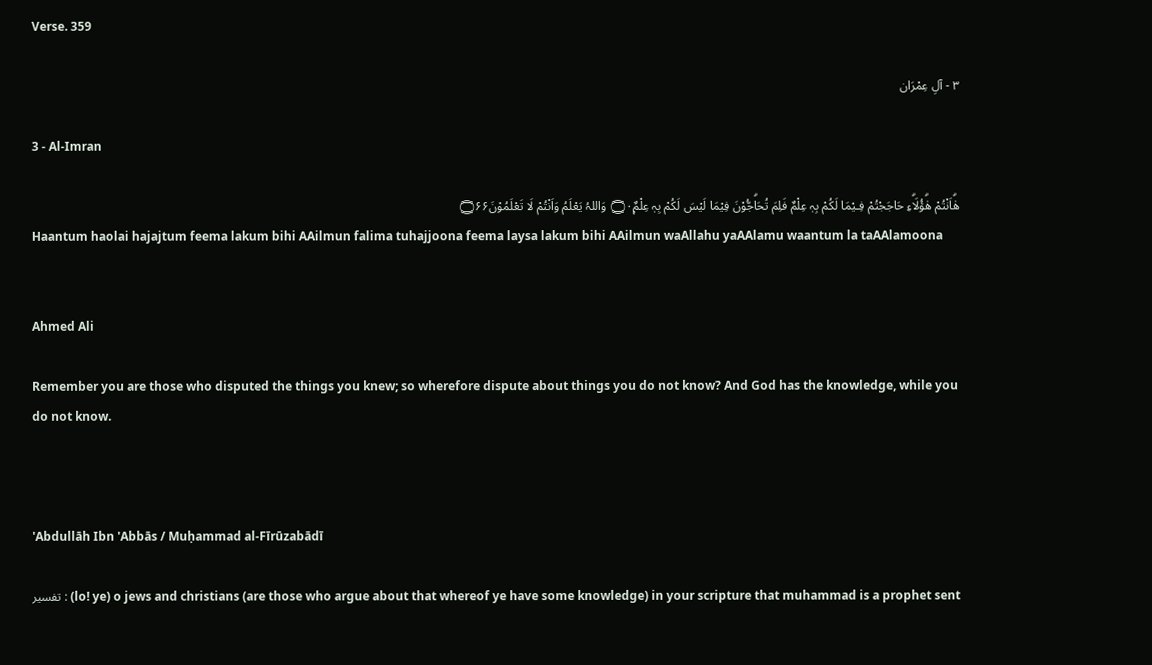Verse. 359

٣ - آلِ عِمْرَان

3 - Al-Imran

ھٰۗاَنْتُمْ ھٰۗؤُلَاۗءِ حَاجَجْتُمْ فِـيْمَا لَكُمْ بِہٖ عِلْمٌ فَلِمَ تُحَاۗجُّوْنَ فِيْمَا لَيْسَ لَكُمْ بِہٖ عِلْمٌ۝۰ۭ وَاللہُ يَعْلَمُ وَاَنْتُمْ لَا تَعْلَمُوْنَ۝۶۶
Haantum haolai hajajtum feema lakum bihi AAilmun falima tuhajjoona feema laysa lakum bihi AAilmun waAllahu yaAAlamu waantum la taAAlamoona


Ahmed Ali

Remember you are those who disputed the things you knew; so wherefore dispute about things you do not know? And God has the knowledge, while you do not know.



'Abdullāh Ibn 'Abbās / Muḥammad al-Fīrūzabādī

تفسير : (lo! ye) o jews and christians (are those who argue about that whereof ye have some knowledge) in your scripture that muhammad is a prophet sent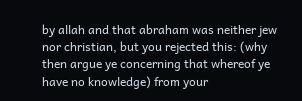by allah and that abraham was neither jew nor christian, but you rejected this: (why then argue ye concerning that whereof ye have no knowledge) from your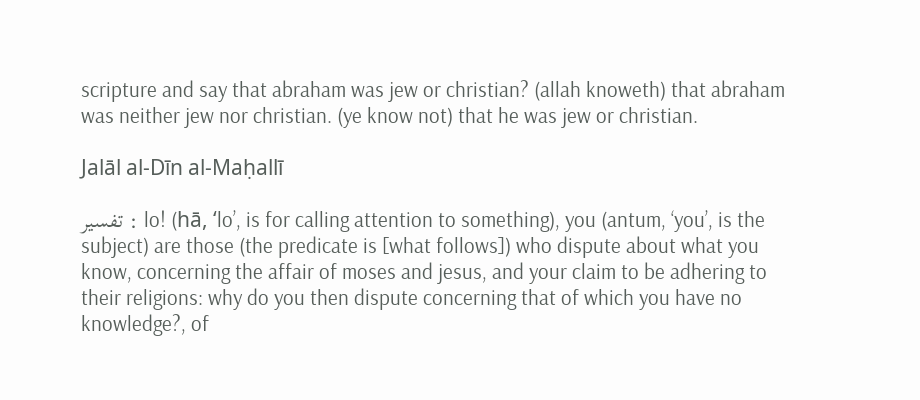scripture and say that abraham was jew or christian? (allah knoweth) that abraham was neither jew nor christian. (ye know not) that he was jew or christian.

Jalāl al-Dīn al-Maḥallī

تفسير : lo! (hā, ‘lo’, is for calling attention to something), you (antum, ‘you’, is the subject) are those (the predicate is [what follows]) who dispute about what you know, concerning the affair of moses and jesus, and your claim to be adhering to their religions: why do you then dispute concerning that of which you have no knowledge?, of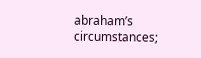abraham’s circumstances;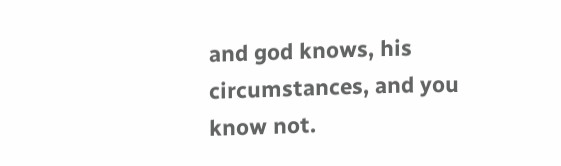and god knows, his circumstances, and you know not.